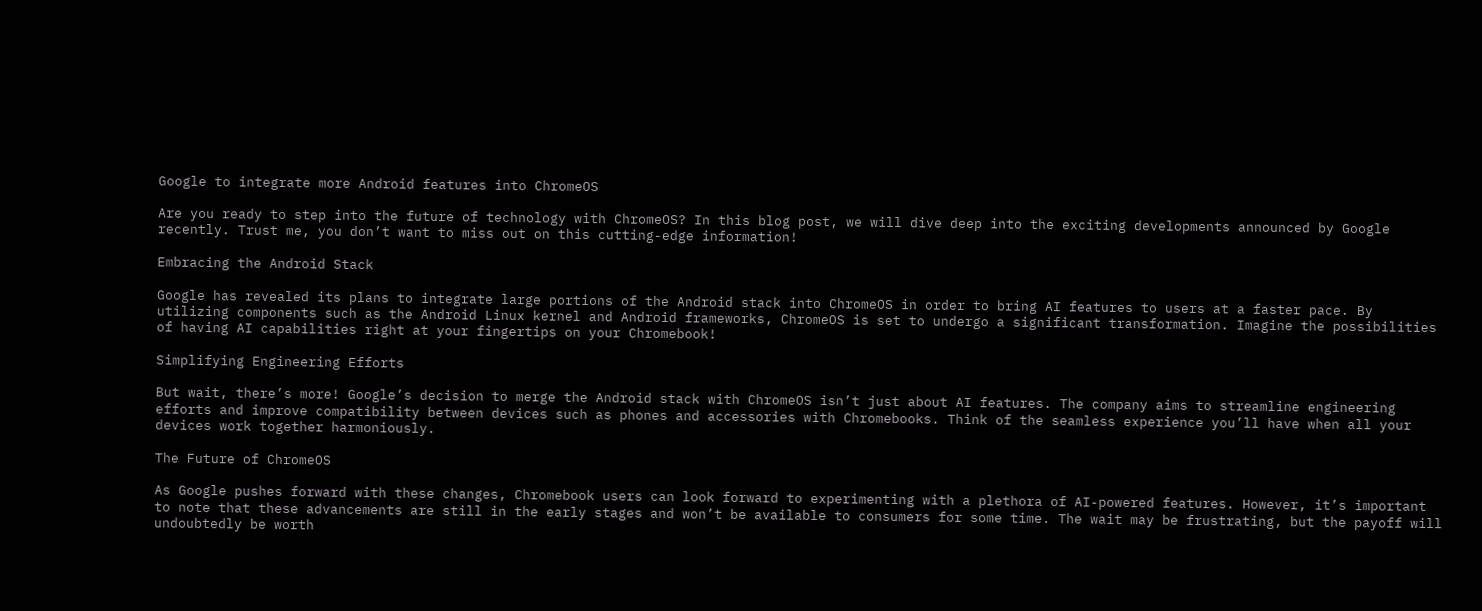Google to integrate more Android features into ChromeOS

Are you ready to step into the future of technology with ChromeOS? In this blog post, we will dive deep into the exciting developments announced by Google recently. Trust me, you don’t want to miss out on this cutting-edge information!

Embracing the Android Stack

Google has revealed its plans to integrate large portions of the Android stack into ChromeOS in order to bring AI features to users at a faster pace. By utilizing components such as the Android Linux kernel and Android frameworks, ChromeOS is set to undergo a significant transformation. Imagine the possibilities of having AI capabilities right at your fingertips on your Chromebook!

Simplifying Engineering Efforts

But wait, there’s more! Google’s decision to merge the Android stack with ChromeOS isn’t just about AI features. The company aims to streamline engineering efforts and improve compatibility between devices such as phones and accessories with Chromebooks. Think of the seamless experience you’ll have when all your devices work together harmoniously.

The Future of ChromeOS

As Google pushes forward with these changes, Chromebook users can look forward to experimenting with a plethora of AI-powered features. However, it’s important to note that these advancements are still in the early stages and won’t be available to consumers for some time. The wait may be frustrating, but the payoff will undoubtedly be worth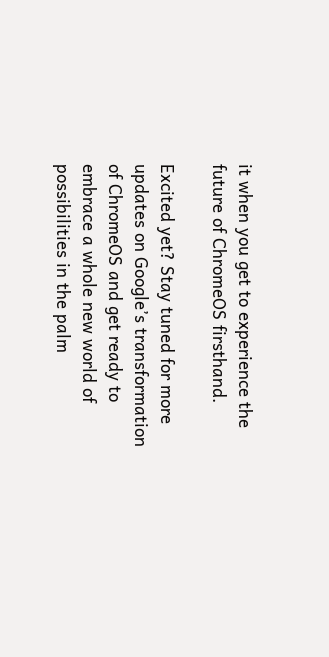it when you get to experience the future of ChromeOS firsthand.

Excited yet? Stay tuned for more updates on Google’s transformation of ChromeOS and get ready to embrace a whole new world of possibilities in the palm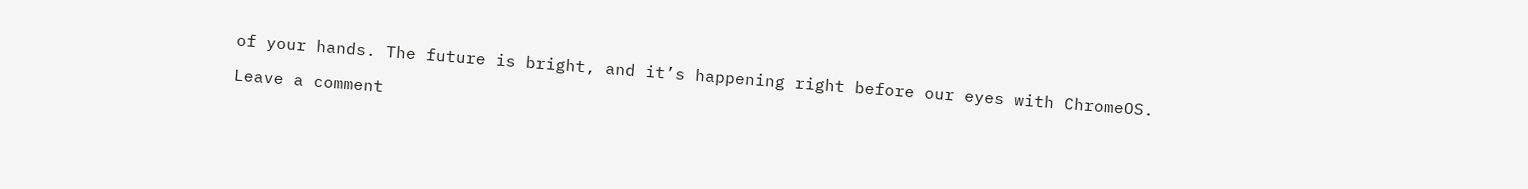of your hands. The future is bright, and it’s happening right before our eyes with ChromeOS.

Leave a comment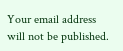Your email address will not be published.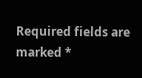Required fields are marked *